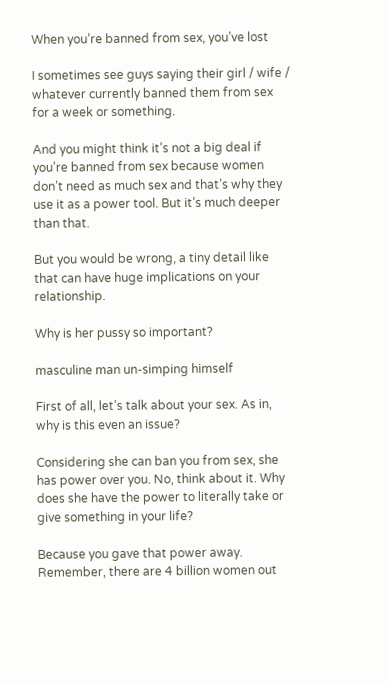When you’re banned from sex, you’ve lost

I sometimes see guys saying their girl / wife / whatever currently banned them from sex for a week or something.

And you might think it’s not a big deal if you’re banned from sex because women don’t need as much sex and that’s why they use it as a power tool. But it’s much deeper than that.

But you would be wrong, a tiny detail like that can have huge implications on your relationship.

Why is her pussy so important?

masculine man un-simping himself

First of all, let’s talk about your sex. As in, why is this even an issue?

Considering she can ban you from sex, she has power over you. No, think about it. Why does she have the power to literally take or give something in your life?

Because you gave that power away. Remember, there are 4 billion women out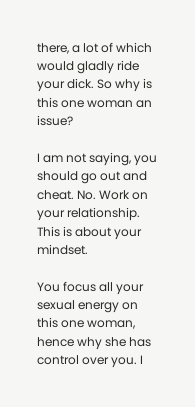there, a lot of which would gladly ride your dick. So why is this one woman an issue?

I am not saying, you should go out and cheat. No. Work on your relationship. This is about your mindset.

You focus all your sexual energy on this one woman, hence why she has control over you. I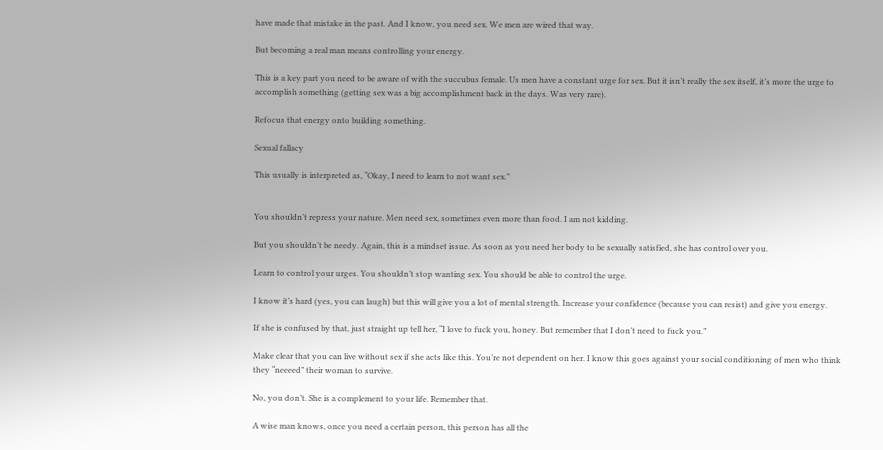have made that mistake in the past. And I know, you need sex. We men are wired that way.

But becoming a real man means controlling your energy.

This is a key part you need to be aware of with the succubus female. Us men have a constant urge for sex. But it isn’t really the sex itself, it’s more the urge to accomplish something (getting sex was a big accomplishment back in the days. Was very rare).

Refocus that energy onto building something.

Sexual fallacy

This usually is interpreted as, “Okay, I need to learn to not want sex.”


You shouldn’t repress your nature. Men need sex, sometimes even more than food. I am not kidding.

But you shouldn’t be needy. Again, this is a mindset issue. As soon as you need her body to be sexually satisfied, she has control over you.

Learn to control your urges. You shouldn’t stop wanting sex. You should be able to control the urge.

I know it’s hard (yes, you can laugh) but this will give you a lot of mental strength. Increase your confidence (because you can resist) and give you energy.

If she is confused by that, just straight up tell her, “I love to fuck you, honey. But remember that I don’t need to fuck you.”

Make clear that you can live without sex if she acts like this. You’re not dependent on her. I know this goes against your social conditioning of men who think they “neeeed” their woman to survive.

No, you don’t. She is a complement to your life. Remember that.

A wise man knows, once you need a certain person, this person has all the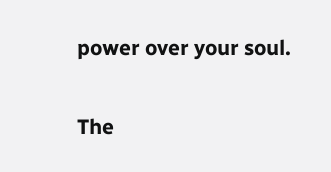power over your soul.

The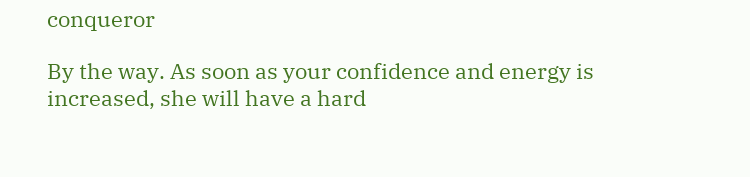conqueror

By the way. As soon as your confidence and energy is increased, she will have a hard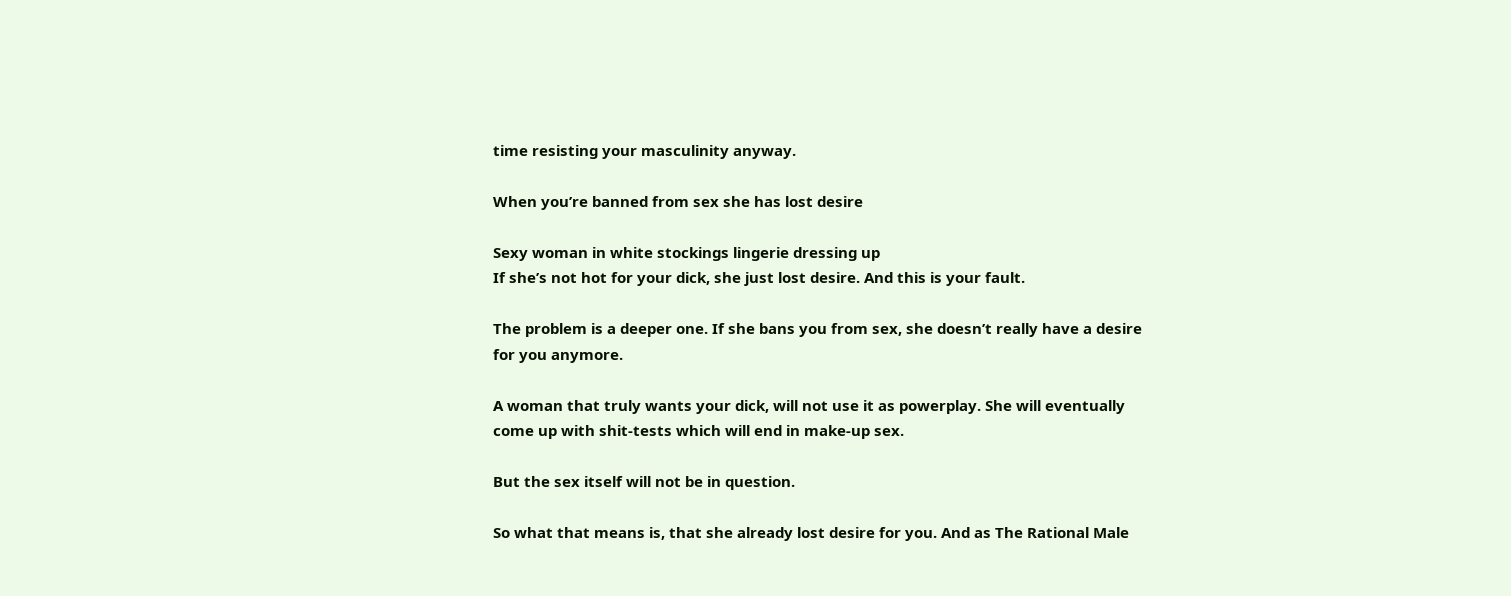time resisting your masculinity anyway.

When you’re banned from sex she has lost desire

Sexy woman in white stockings lingerie dressing up
If she’s not hot for your dick, she just lost desire. And this is your fault.

The problem is a deeper one. If she bans you from sex, she doesn’t really have a desire for you anymore.

A woman that truly wants your dick, will not use it as powerplay. She will eventually come up with shit-tests which will end in make-up sex.

But the sex itself will not be in question.

So what that means is, that she already lost desire for you. And as The Rational Male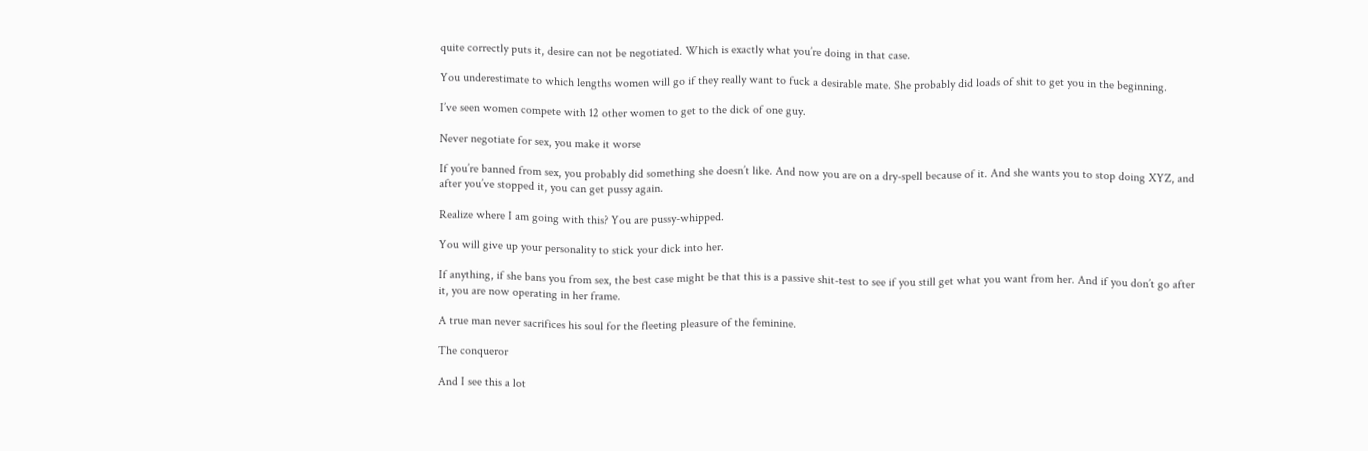quite correctly puts it, desire can not be negotiated. Which is exactly what you’re doing in that case.

You underestimate to which lengths women will go if they really want to fuck a desirable mate. She probably did loads of shit to get you in the beginning.

I’ve seen women compete with 12 other women to get to the dick of one guy.

Never negotiate for sex, you make it worse

If you’re banned from sex, you probably did something she doesn’t like. And now you are on a dry-spell because of it. And she wants you to stop doing XYZ, and after you’ve stopped it, you can get pussy again.

Realize where I am going with this? You are pussy-whipped.

You will give up your personality to stick your dick into her.

If anything, if she bans you from sex, the best case might be that this is a passive shit-test to see if you still get what you want from her. And if you don’t go after it, you are now operating in her frame.

A true man never sacrifices his soul for the fleeting pleasure of the feminine.

The conqueror

And I see this a lot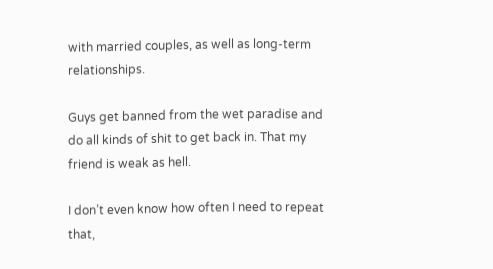with married couples, as well as long-term relationships.

Guys get banned from the wet paradise and do all kinds of shit to get back in. That my friend is weak as hell.

I don’t even know how often I need to repeat that,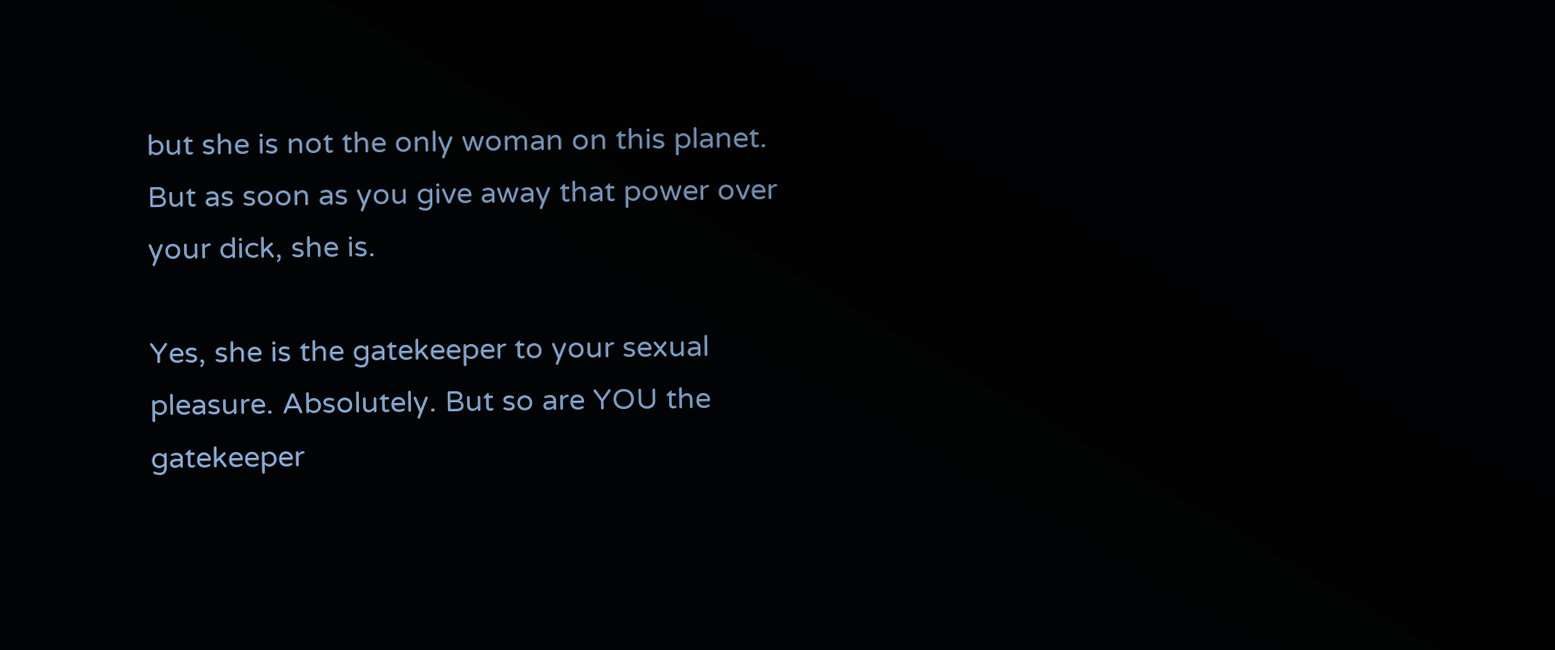but she is not the only woman on this planet. But as soon as you give away that power over your dick, she is.

Yes, she is the gatekeeper to your sexual pleasure. Absolutely. But so are YOU the gatekeeper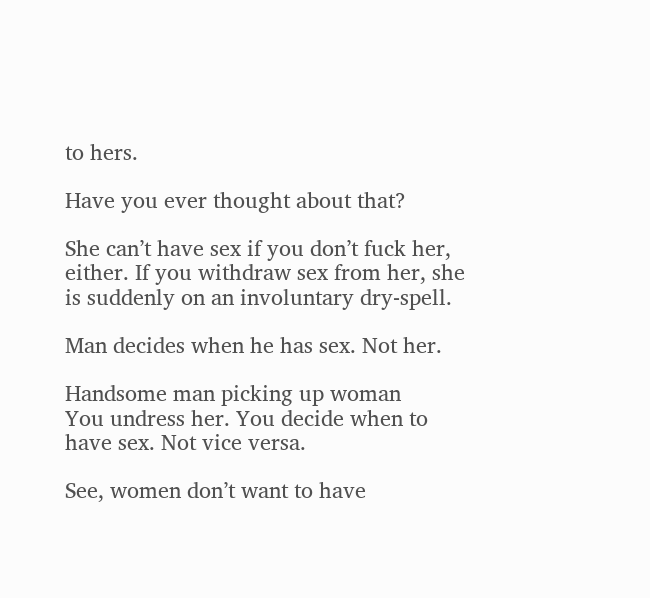to hers.

Have you ever thought about that?

She can’t have sex if you don’t fuck her, either. If you withdraw sex from her, she is suddenly on an involuntary dry-spell.

Man decides when he has sex. Not her.

Handsome man picking up woman
You undress her. You decide when to have sex. Not vice versa.

See, women don’t want to have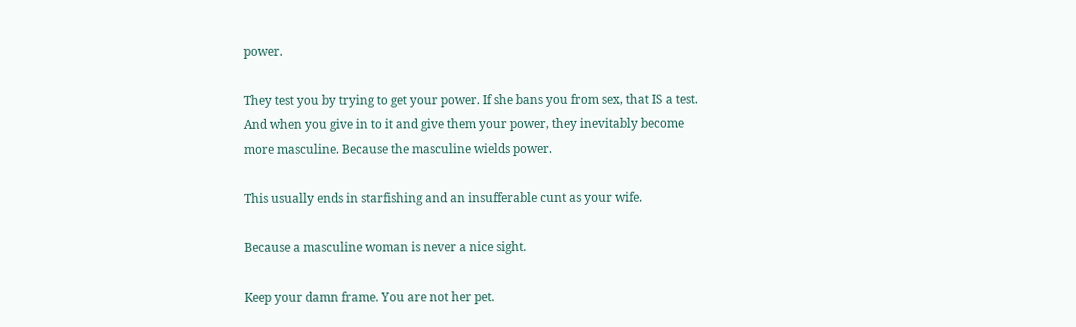power.

They test you by trying to get your power. If she bans you from sex, that IS a test. And when you give in to it and give them your power, they inevitably become more masculine. Because the masculine wields power.

This usually ends in starfishing and an insufferable cunt as your wife.

Because a masculine woman is never a nice sight.

Keep your damn frame. You are not her pet.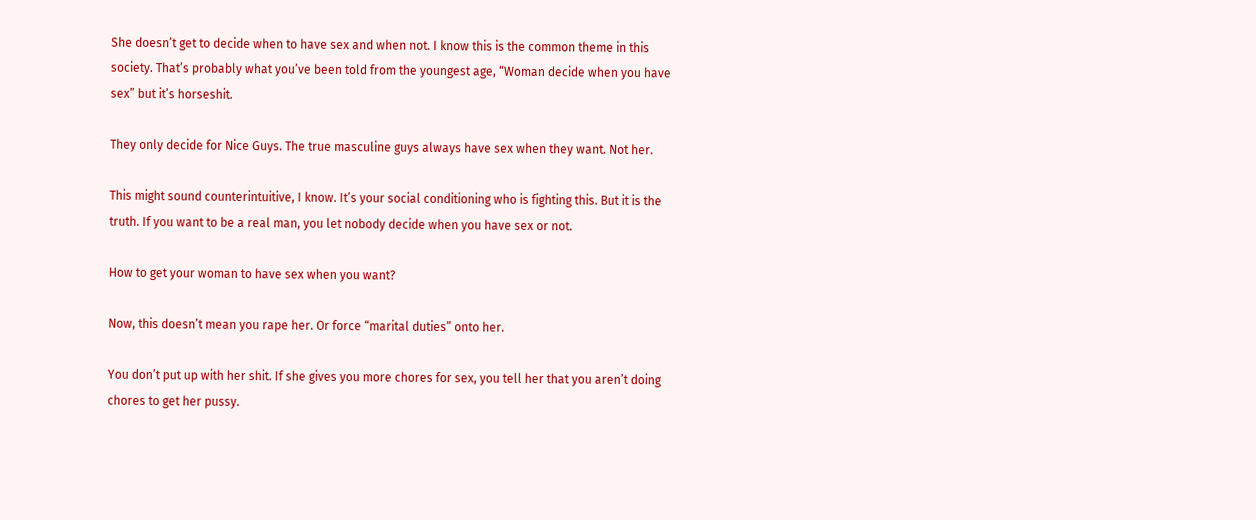She doesn’t get to decide when to have sex and when not. I know this is the common theme in this society. That’s probably what you’ve been told from the youngest age, “Woman decide when you have sex” but it’s horseshit.

They only decide for Nice Guys. The true masculine guys always have sex when they want. Not her.

This might sound counterintuitive, I know. It’s your social conditioning who is fighting this. But it is the truth. If you want to be a real man, you let nobody decide when you have sex or not.

How to get your woman to have sex when you want?

Now, this doesn’t mean you rape her. Or force “marital duties” onto her.

You don’t put up with her shit. If she gives you more chores for sex, you tell her that you aren’t doing chores to get her pussy.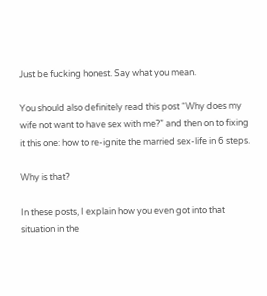Just be fucking honest. Say what you mean.

You should also definitely read this post “Why does my wife not want to have sex with me?” and then on to fixing it this one: how to re-ignite the married sex-life in 6 steps.

Why is that?

In these posts, I explain how you even got into that situation in the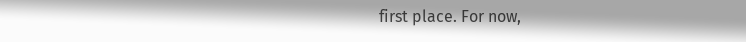first place. For now,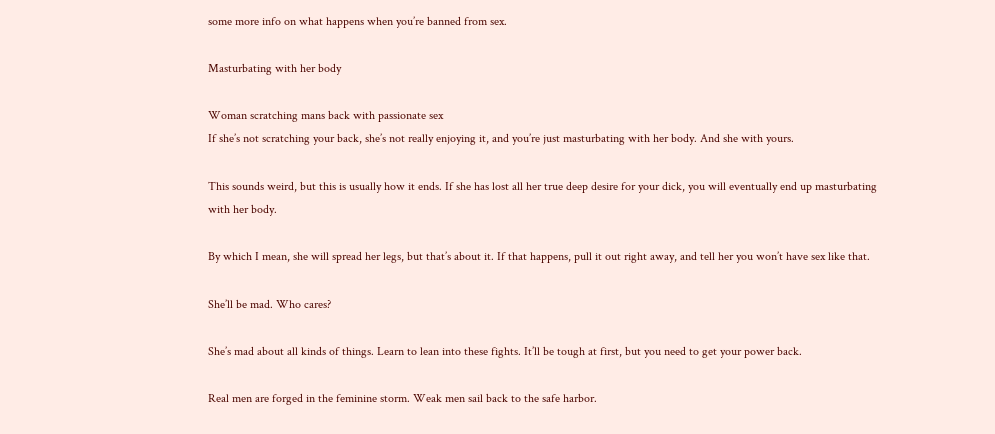some more info on what happens when you’re banned from sex.

Masturbating with her body

Woman scratching mans back with passionate sex
If she’s not scratching your back, she’s not really enjoying it, and you’re just masturbating with her body. And she with yours.

This sounds weird, but this is usually how it ends. If she has lost all her true deep desire for your dick, you will eventually end up masturbating with her body.

By which I mean, she will spread her legs, but that’s about it. If that happens, pull it out right away, and tell her you won’t have sex like that.

She’ll be mad. Who cares?

She’s mad about all kinds of things. Learn to lean into these fights. It’ll be tough at first, but you need to get your power back.

Real men are forged in the feminine storm. Weak men sail back to the safe harbor.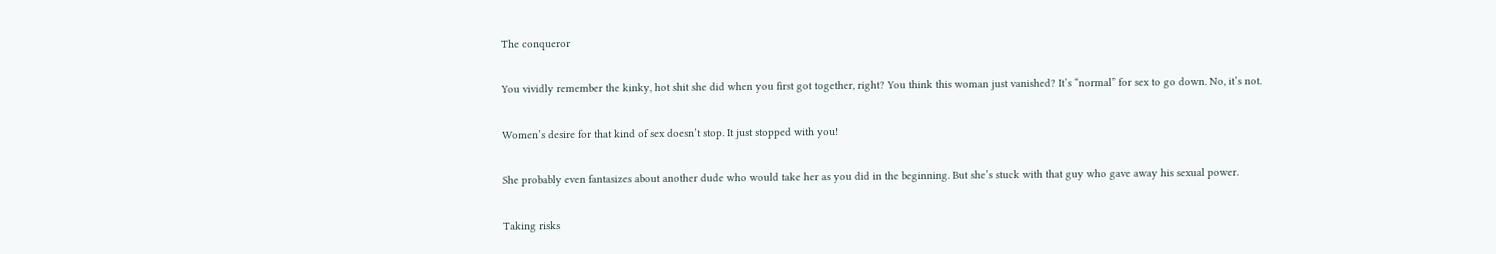The conqueror

You vividly remember the kinky, hot shit she did when you first got together, right? You think this woman just vanished? It’s “normal” for sex to go down. No, it’s not.

Women’s desire for that kind of sex doesn’t stop. It just stopped with you!

She probably even fantasizes about another dude who would take her as you did in the beginning. But she’s stuck with that guy who gave away his sexual power.

Taking risks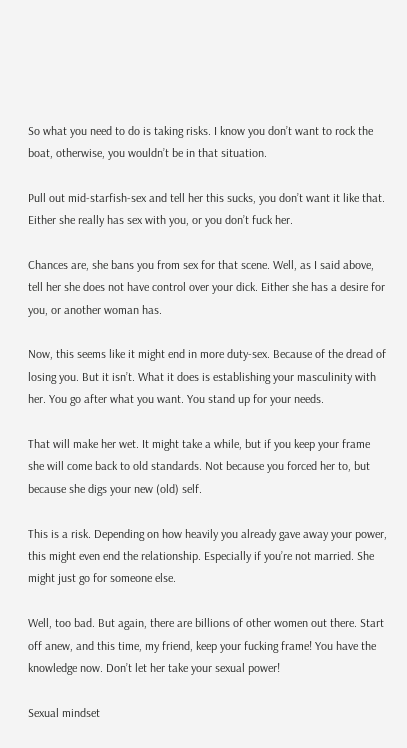So what you need to do is taking risks. I know you don’t want to rock the boat, otherwise, you wouldn’t be in that situation.

Pull out mid-starfish-sex and tell her this sucks, you don’t want it like that. Either she really has sex with you, or you don’t fuck her.

Chances are, she bans you from sex for that scene. Well, as I said above, tell her she does not have control over your dick. Either she has a desire for you, or another woman has.

Now, this seems like it might end in more duty-sex. Because of the dread of losing you. But it isn’t. What it does is establishing your masculinity with her. You go after what you want. You stand up for your needs.

That will make her wet. It might take a while, but if you keep your frame she will come back to old standards. Not because you forced her to, but because she digs your new (old) self.

This is a risk. Depending on how heavily you already gave away your power, this might even end the relationship. Especially if you’re not married. She might just go for someone else.

Well, too bad. But again, there are billions of other women out there. Start off anew, and this time, my friend, keep your fucking frame! You have the knowledge now. Don’t let her take your sexual power!

Sexual mindset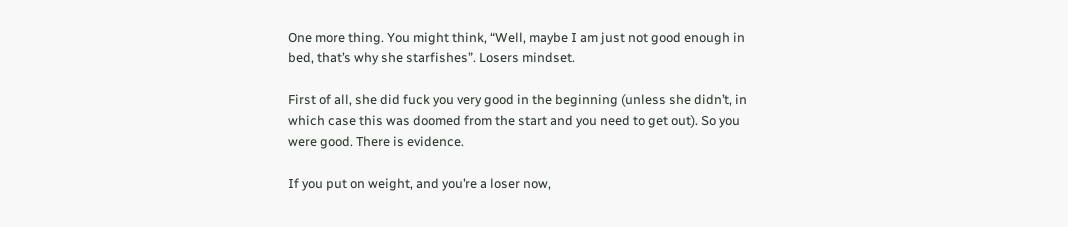One more thing. You might think, “Well, maybe I am just not good enough in bed, that’s why she starfishes”. Losers mindset.

First of all, she did fuck you very good in the beginning (unless she didn’t, in which case this was doomed from the start and you need to get out). So you were good. There is evidence.

If you put on weight, and you’re a loser now,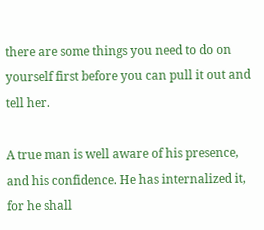there are some things you need to do on yourself first before you can pull it out and tell her.

A true man is well aware of his presence, and his confidence. He has internalized it, for he shall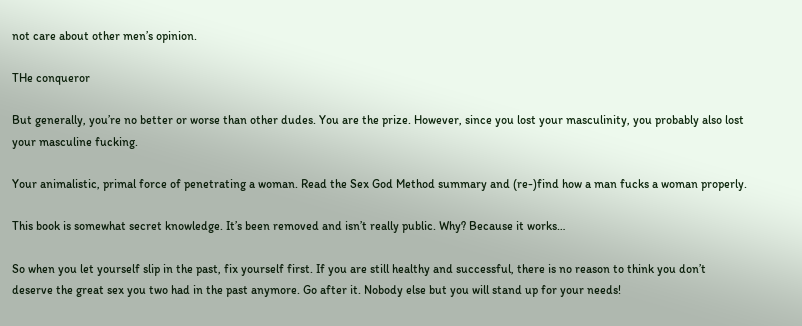not care about other men’s opinion.

THe conqueror

But generally, you’re no better or worse than other dudes. You are the prize. However, since you lost your masculinity, you probably also lost your masculine fucking.

Your animalistic, primal force of penetrating a woman. Read the Sex God Method summary and (re-)find how a man fucks a woman properly.

This book is somewhat secret knowledge. It’s been removed and isn’t really public. Why? Because it works…

So when you let yourself slip in the past, fix yourself first. If you are still healthy and successful, there is no reason to think you don’t deserve the great sex you two had in the past anymore. Go after it. Nobody else but you will stand up for your needs!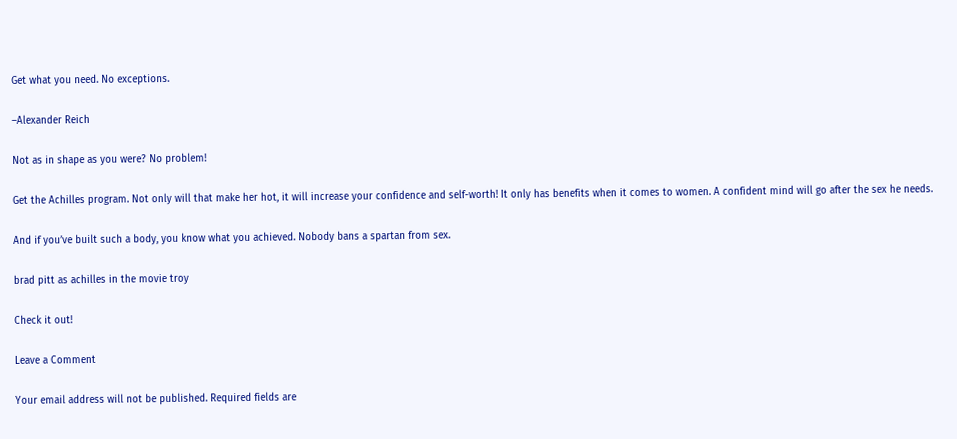Get what you need. No exceptions.

–Alexander Reich

Not as in shape as you were? No problem!

Get the Achilles program. Not only will that make her hot, it will increase your confidence and self-worth! It only has benefits when it comes to women. A confident mind will go after the sex he needs.

And if you’ve built such a body, you know what you achieved. Nobody bans a spartan from sex.

brad pitt as achilles in the movie troy

Check it out!

Leave a Comment

Your email address will not be published. Required fields are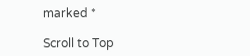marked *

Scroll to Top